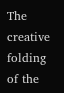The creative folding of the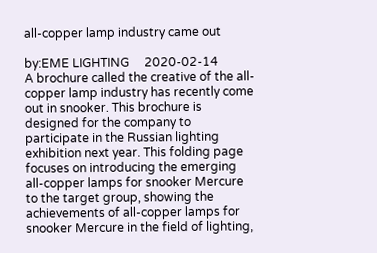all-copper lamp industry came out

by:EME LIGHTING     2020-02-14
A brochure called the creative of the all-copper lamp industry has recently come out in snooker. This brochure is designed for the company to participate in the Russian lighting exhibition next year. This folding page focuses on introducing the emerging all-copper lamps for snooker Mercure to the target group, showing the achievements of all-copper lamps for snooker Mercure in the field of lighting,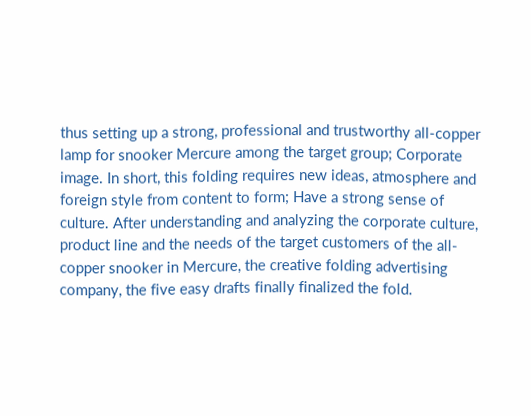thus setting up a strong, professional and trustworthy all-copper lamp for snooker Mercure among the target group; Corporate image. In short, this folding requires new ideas, atmosphere and foreign style from content to form; Have a strong sense of culture. After understanding and analyzing the corporate culture, product line and the needs of the target customers of the all-copper snooker in Mercure, the creative folding advertising company, the five easy drafts finally finalized the fold.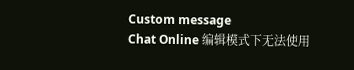Custom message
Chat Online 编辑模式下无法使用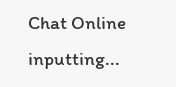Chat Online inputting...